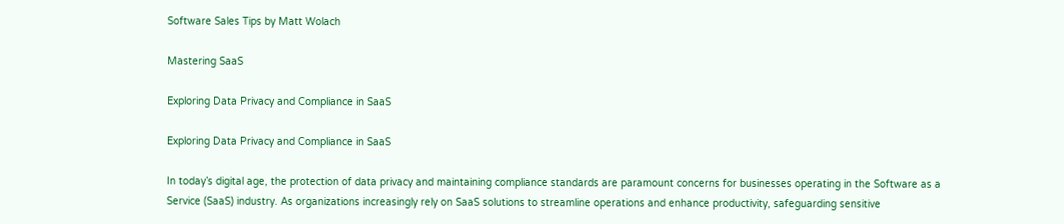Software Sales Tips by Matt Wolach

Mastering SaaS

Exploring Data Privacy and Compliance in SaaS

Exploring Data Privacy and Compliance in SaaS

In today’s digital age, the protection of data privacy and maintaining compliance standards are paramount concerns for businesses operating in the Software as a Service (SaaS) industry. As organizations increasingly rely on SaaS solutions to streamline operations and enhance productivity, safeguarding sensitive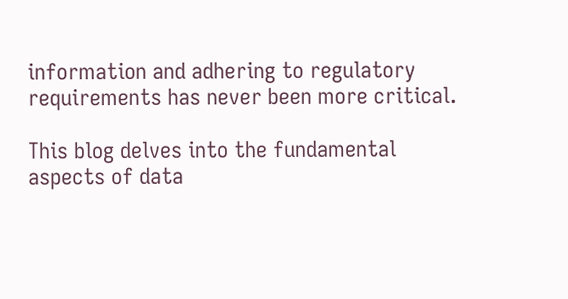information and adhering to regulatory requirements has never been more critical.

This blog delves into the fundamental aspects of data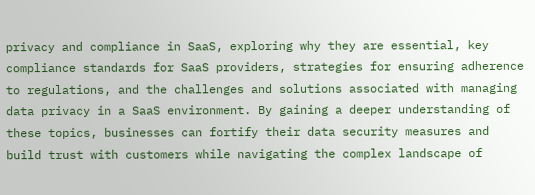privacy and compliance in SaaS, exploring why they are essential, key compliance standards for SaaS providers, strategies for ensuring adherence to regulations, and the challenges and solutions associated with managing data privacy in a SaaS environment. By gaining a deeper understanding of these topics, businesses can fortify their data security measures and build trust with customers while navigating the complex landscape of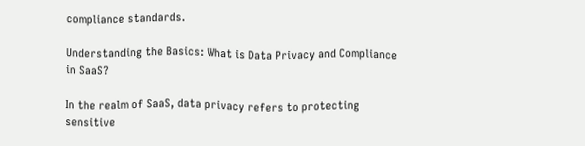compliance standards.

Understanding the Basics: What is Data Privacy and Compliance in SaaS?

In the realm of SaaS, data privacy refers to protecting sensitive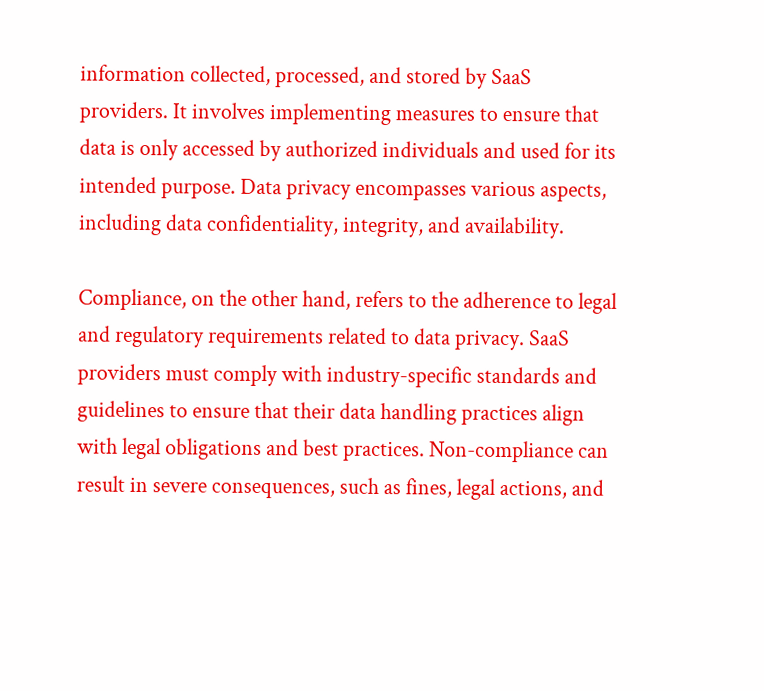information collected, processed, and stored by SaaS providers. It involves implementing measures to ensure that data is only accessed by authorized individuals and used for its intended purpose. Data privacy encompasses various aspects, including data confidentiality, integrity, and availability.

Compliance, on the other hand, refers to the adherence to legal and regulatory requirements related to data privacy. SaaS providers must comply with industry-specific standards and guidelines to ensure that their data handling practices align with legal obligations and best practices. Non-compliance can result in severe consequences, such as fines, legal actions, and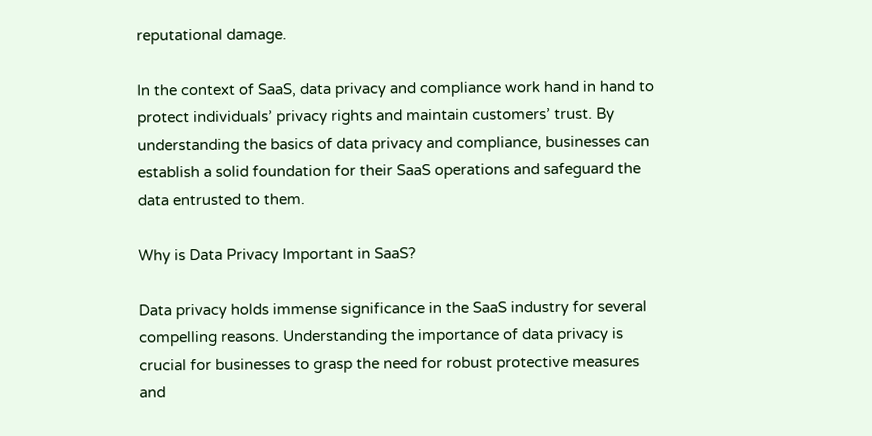reputational damage.

In the context of SaaS, data privacy and compliance work hand in hand to protect individuals’ privacy rights and maintain customers’ trust. By understanding the basics of data privacy and compliance, businesses can establish a solid foundation for their SaaS operations and safeguard the data entrusted to them.

Why is Data Privacy Important in SaaS?

Data privacy holds immense significance in the SaaS industry for several compelling reasons. Understanding the importance of data privacy is crucial for businesses to grasp the need for robust protective measures and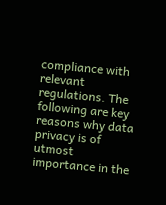compliance with relevant regulations. The following are key reasons why data privacy is of utmost importance in the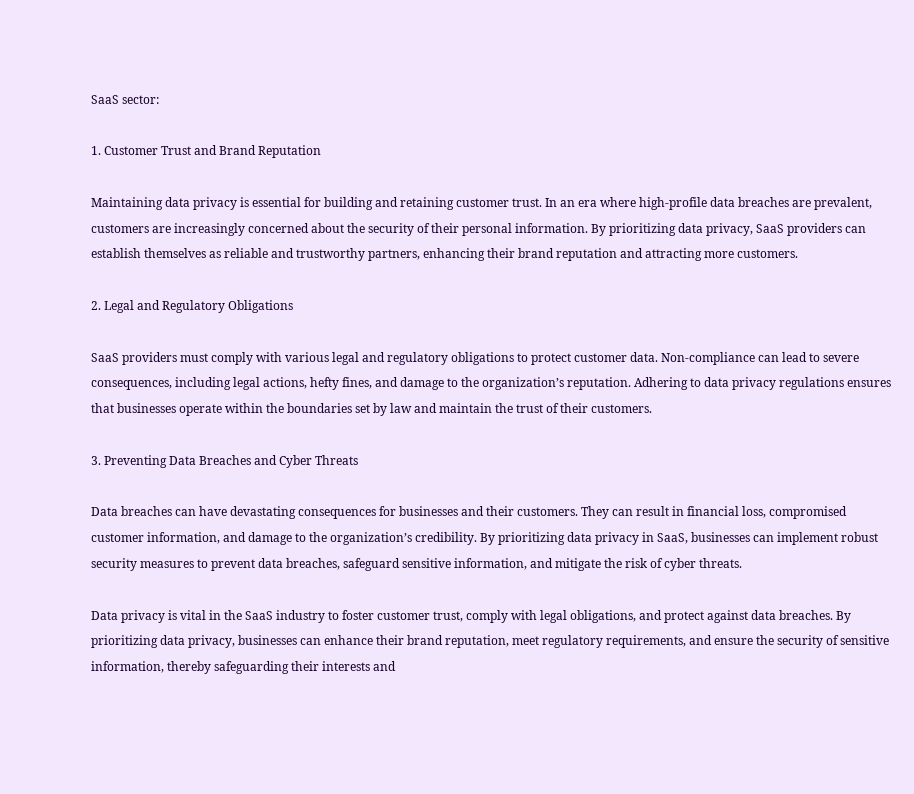SaaS sector:

1. Customer Trust and Brand Reputation

Maintaining data privacy is essential for building and retaining customer trust. In an era where high-profile data breaches are prevalent, customers are increasingly concerned about the security of their personal information. By prioritizing data privacy, SaaS providers can establish themselves as reliable and trustworthy partners, enhancing their brand reputation and attracting more customers.

2. Legal and Regulatory Obligations

SaaS providers must comply with various legal and regulatory obligations to protect customer data. Non-compliance can lead to severe consequences, including legal actions, hefty fines, and damage to the organization’s reputation. Adhering to data privacy regulations ensures that businesses operate within the boundaries set by law and maintain the trust of their customers.

3. Preventing Data Breaches and Cyber Threats

Data breaches can have devastating consequences for businesses and their customers. They can result in financial loss, compromised customer information, and damage to the organization’s credibility. By prioritizing data privacy in SaaS, businesses can implement robust security measures to prevent data breaches, safeguard sensitive information, and mitigate the risk of cyber threats.

Data privacy is vital in the SaaS industry to foster customer trust, comply with legal obligations, and protect against data breaches. By prioritizing data privacy, businesses can enhance their brand reputation, meet regulatory requirements, and ensure the security of sensitive information, thereby safeguarding their interests and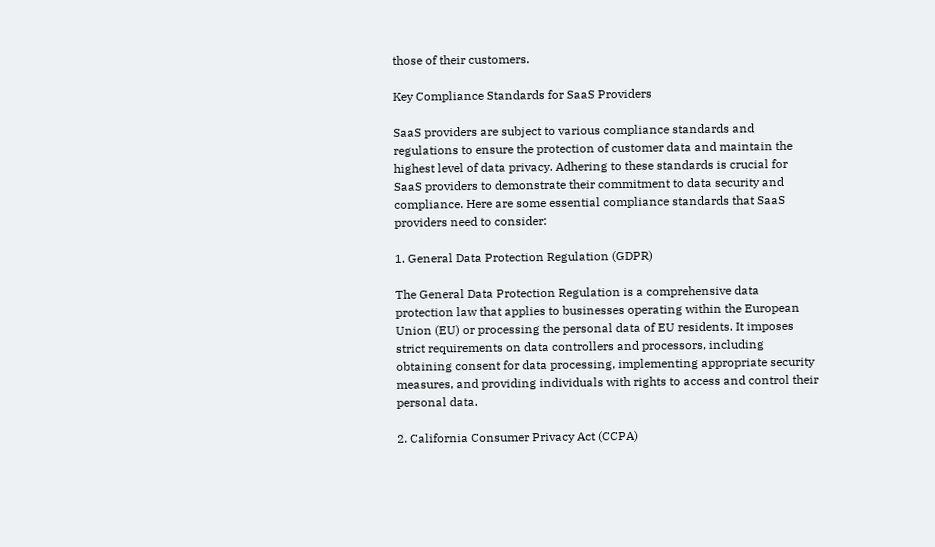those of their customers.

Key Compliance Standards for SaaS Providers

SaaS providers are subject to various compliance standards and regulations to ensure the protection of customer data and maintain the highest level of data privacy. Adhering to these standards is crucial for SaaS providers to demonstrate their commitment to data security and compliance. Here are some essential compliance standards that SaaS providers need to consider:

1. General Data Protection Regulation (GDPR)

The General Data Protection Regulation is a comprehensive data protection law that applies to businesses operating within the European Union (EU) or processing the personal data of EU residents. It imposes strict requirements on data controllers and processors, including obtaining consent for data processing, implementing appropriate security measures, and providing individuals with rights to access and control their personal data.

2. California Consumer Privacy Act (CCPA)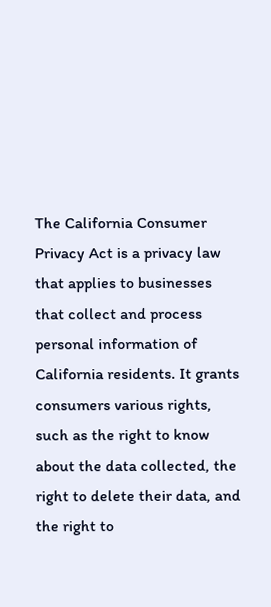The California Consumer Privacy Act is a privacy law that applies to businesses that collect and process personal information of California residents. It grants consumers various rights, such as the right to know about the data collected, the right to delete their data, and the right to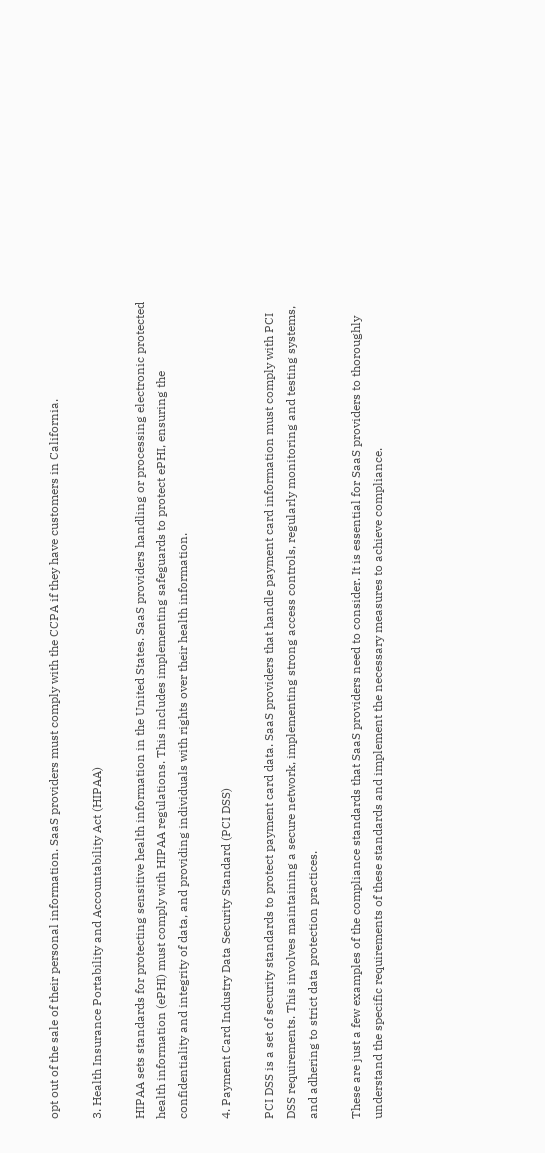opt out of the sale of their personal information. SaaS providers must comply with the CCPA if they have customers in California.

3. Health Insurance Portability and Accountability Act (HIPAA)

HIPAA sets standards for protecting sensitive health information in the United States. SaaS providers handling or processing electronic protected health information (ePHI) must comply with HIPAA regulations. This includes implementing safeguards to protect ePHI, ensuring the confidentiality and integrity of data, and providing individuals with rights over their health information.

4. Payment Card Industry Data Security Standard (PCI DSS)

PCI DSS is a set of security standards to protect payment card data. SaaS providers that handle payment card information must comply with PCI DSS requirements. This involves maintaining a secure network, implementing strong access controls, regularly monitoring and testing systems, and adhering to strict data protection practices.

These are just a few examples of the compliance standards that SaaS providers need to consider. It is essential for SaaS providers to thoroughly understand the specific requirements of these standards and implement the necessary measures to achieve compliance.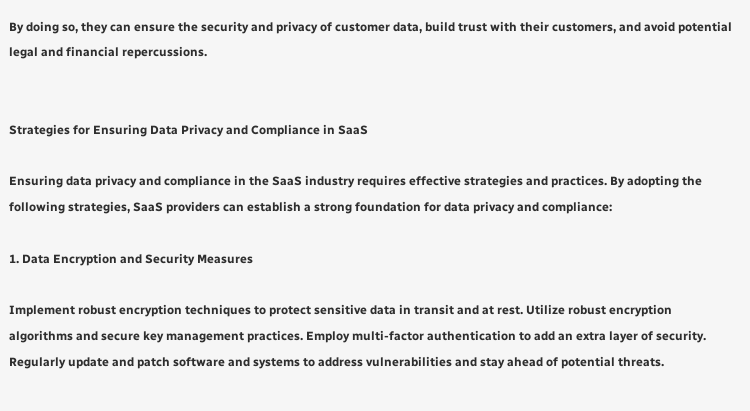By doing so, they can ensure the security and privacy of customer data, build trust with their customers, and avoid potential legal and financial repercussions.


Strategies for Ensuring Data Privacy and Compliance in SaaS

Ensuring data privacy and compliance in the SaaS industry requires effective strategies and practices. By adopting the following strategies, SaaS providers can establish a strong foundation for data privacy and compliance:

1. Data Encryption and Security Measures

Implement robust encryption techniques to protect sensitive data in transit and at rest. Utilize robust encryption algorithms and secure key management practices. Employ multi-factor authentication to add an extra layer of security. Regularly update and patch software and systems to address vulnerabilities and stay ahead of potential threats.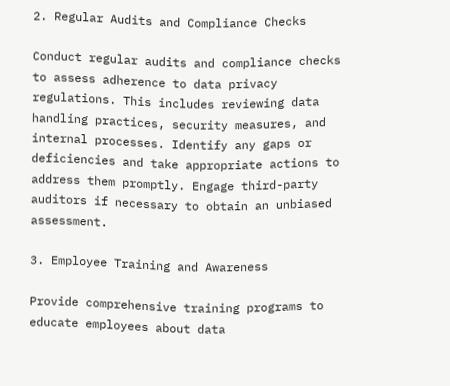2. Regular Audits and Compliance Checks

Conduct regular audits and compliance checks to assess adherence to data privacy regulations. This includes reviewing data handling practices, security measures, and internal processes. Identify any gaps or deficiencies and take appropriate actions to address them promptly. Engage third-party auditors if necessary to obtain an unbiased assessment.

3. Employee Training and Awareness

Provide comprehensive training programs to educate employees about data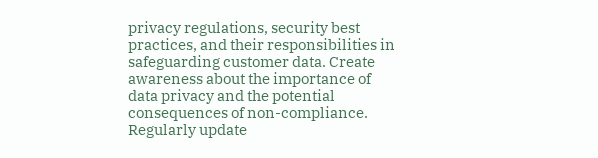privacy regulations, security best practices, and their responsibilities in safeguarding customer data. Create awareness about the importance of data privacy and the potential consequences of non-compliance. Regularly update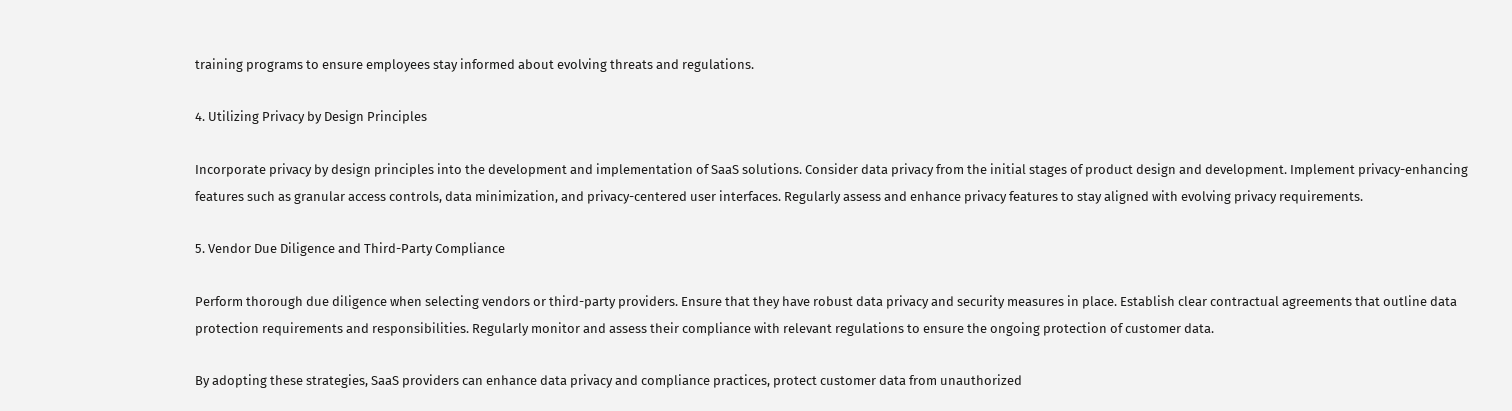training programs to ensure employees stay informed about evolving threats and regulations.

4. Utilizing Privacy by Design Principles

Incorporate privacy by design principles into the development and implementation of SaaS solutions. Consider data privacy from the initial stages of product design and development. Implement privacy-enhancing features such as granular access controls, data minimization, and privacy-centered user interfaces. Regularly assess and enhance privacy features to stay aligned with evolving privacy requirements.

5. Vendor Due Diligence and Third-Party Compliance

Perform thorough due diligence when selecting vendors or third-party providers. Ensure that they have robust data privacy and security measures in place. Establish clear contractual agreements that outline data protection requirements and responsibilities. Regularly monitor and assess their compliance with relevant regulations to ensure the ongoing protection of customer data.

By adopting these strategies, SaaS providers can enhance data privacy and compliance practices, protect customer data from unauthorized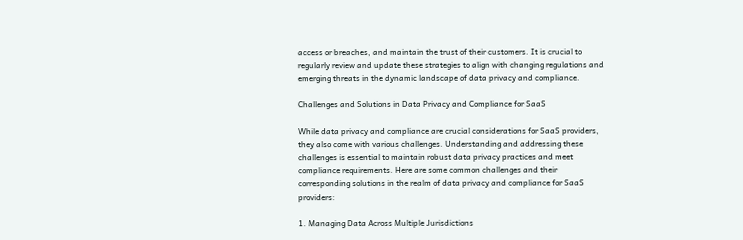access or breaches, and maintain the trust of their customers. It is crucial to regularly review and update these strategies to align with changing regulations and emerging threats in the dynamic landscape of data privacy and compliance.

Challenges and Solutions in Data Privacy and Compliance for SaaS

While data privacy and compliance are crucial considerations for SaaS providers, they also come with various challenges. Understanding and addressing these challenges is essential to maintain robust data privacy practices and meet compliance requirements. Here are some common challenges and their corresponding solutions in the realm of data privacy and compliance for SaaS providers:

1. Managing Data Across Multiple Jurisdictions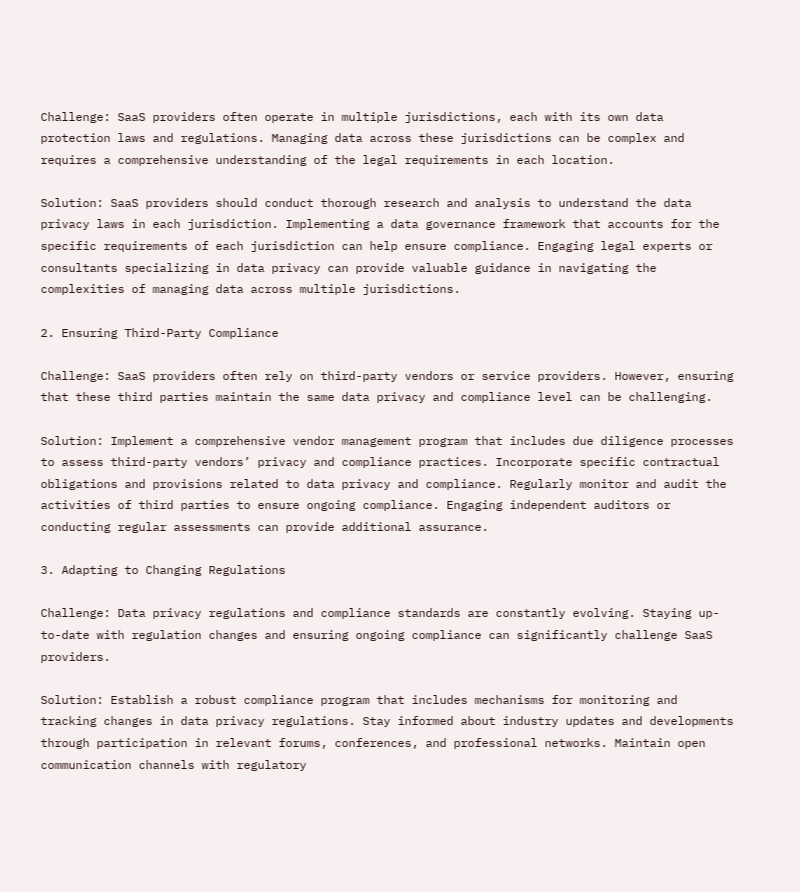Challenge: SaaS providers often operate in multiple jurisdictions, each with its own data protection laws and regulations. Managing data across these jurisdictions can be complex and requires a comprehensive understanding of the legal requirements in each location.

Solution: SaaS providers should conduct thorough research and analysis to understand the data privacy laws in each jurisdiction. Implementing a data governance framework that accounts for the specific requirements of each jurisdiction can help ensure compliance. Engaging legal experts or consultants specializing in data privacy can provide valuable guidance in navigating the complexities of managing data across multiple jurisdictions.

2. Ensuring Third-Party Compliance

Challenge: SaaS providers often rely on third-party vendors or service providers. However, ensuring that these third parties maintain the same data privacy and compliance level can be challenging.

Solution: Implement a comprehensive vendor management program that includes due diligence processes to assess third-party vendors’ privacy and compliance practices. Incorporate specific contractual obligations and provisions related to data privacy and compliance. Regularly monitor and audit the activities of third parties to ensure ongoing compliance. Engaging independent auditors or conducting regular assessments can provide additional assurance.

3. Adapting to Changing Regulations

Challenge: Data privacy regulations and compliance standards are constantly evolving. Staying up-to-date with regulation changes and ensuring ongoing compliance can significantly challenge SaaS providers.

Solution: Establish a robust compliance program that includes mechanisms for monitoring and tracking changes in data privacy regulations. Stay informed about industry updates and developments through participation in relevant forums, conferences, and professional networks. Maintain open communication channels with regulatory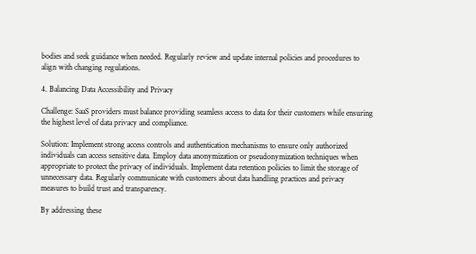bodies and seek guidance when needed. Regularly review and update internal policies and procedures to align with changing regulations.

4. Balancing Data Accessibility and Privacy

Challenge: SaaS providers must balance providing seamless access to data for their customers while ensuring the highest level of data privacy and compliance.

Solution: Implement strong access controls and authentication mechanisms to ensure only authorized individuals can access sensitive data. Employ data anonymization or pseudonymization techniques when appropriate to protect the privacy of individuals. Implement data retention policies to limit the storage of unnecessary data. Regularly communicate with customers about data handling practices and privacy measures to build trust and transparency.

By addressing these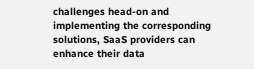challenges head-on and implementing the corresponding solutions, SaaS providers can enhance their data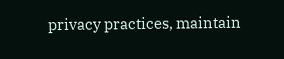privacy practices, maintain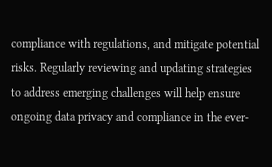compliance with regulations, and mitigate potential risks. Regularly reviewing and updating strategies to address emerging challenges will help ensure ongoing data privacy and compliance in the ever-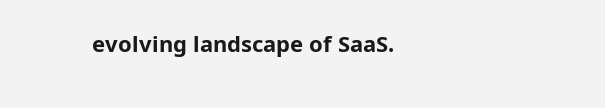evolving landscape of SaaS.